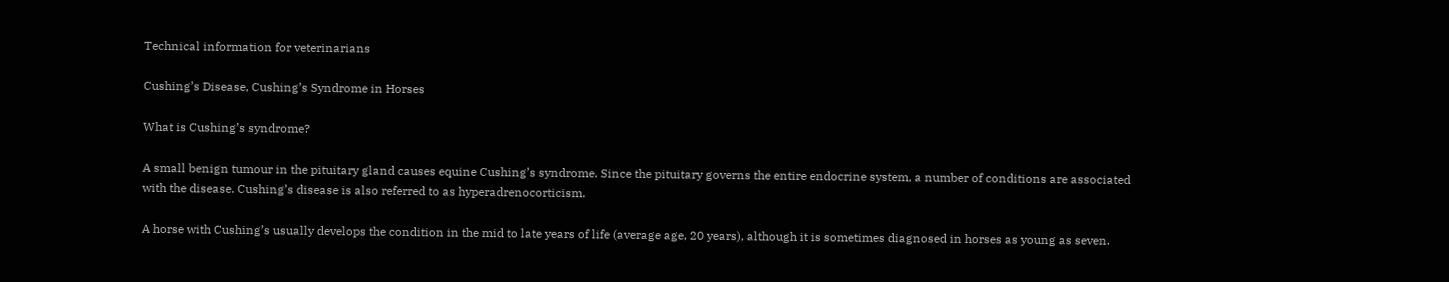Technical information for veterinarians

Cushing’s Disease, Cushing’s Syndrome in Horses

What is Cushing’s syndrome?

A small benign tumour in the pituitary gland causes equine Cushing’s syndrome. Since the pituitary governs the entire endocrine system, a number of conditions are associated with the disease. Cushing’s disease is also referred to as hyperadrenocorticism.

A horse with Cushing’s usually develops the condition in the mid to late years of life (average age, 20 years), although it is sometimes diagnosed in horses as young as seven.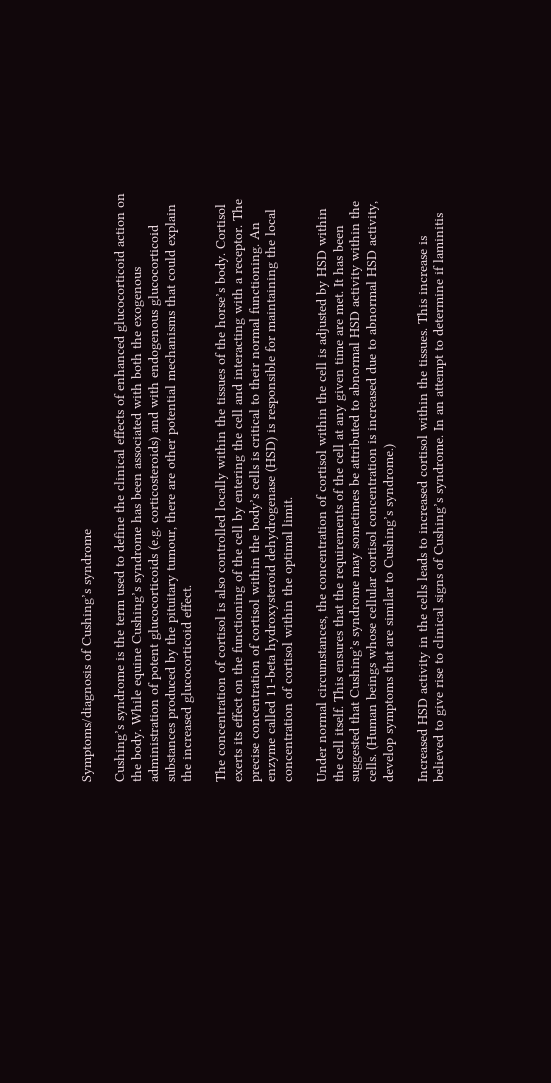Symptoms/diagnosis of Cushing’s syndrome

Cushing’s syndrome is the term used to define the clinical effects of enhanced glucocorticoid action on the body. While equine Cushing’s syndrome has been associated with both the exogenous administration of potent glucocorticoids (e.g. corticosteroids) and with endogenous glucocorticoid substances produced by the pituitary tumour, there are other potential mechanisms that could explain the increased glucocorticoid effect.

The concentration of cortisol is also controlled locally within the tissues of the horse’s body. Cortisol exerts its effect on the functioning of the cell by entering the cell and interacting with a receptor. The precise concentration of cortisol within the body’s cells is critical to their normal functioning. An enzyme called 11-beta hydroxysteroid dehydrogenase (HSD) is responsible for maintaining the local concentration of cortisol within the optimal limit.

Under normal circumstances, the concentration of cortisol within the cell is adjusted by HSD within the cell itself. This ensures that the requirements of the cell at any given time are met. It has been suggested that Cushing’s syndrome may sometimes be attributed to abnormal HSD activity within the cells. (Human beings whose cellular cortisol concentration is increased due to abnormal HSD activity, develop symptoms that are similar to Cushing’s syndrome.)

Increased HSD activity in the cells leads to increased cortisol within the tissues. This increase is believed to give rise to clinical signs of Cushing’s syndrome. In an attempt to determine if laminitis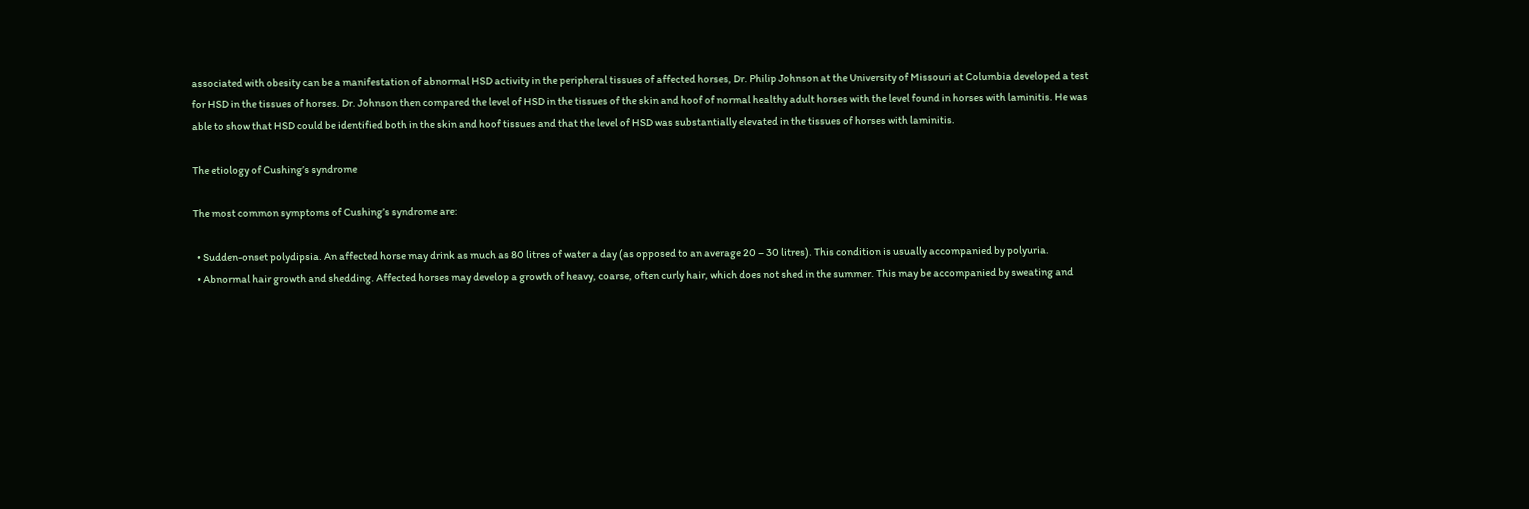associated with obesity can be a manifestation of abnormal HSD activity in the peripheral tissues of affected horses, Dr. Philip Johnson at the University of Missouri at Columbia developed a test for HSD in the tissues of horses. Dr. Johnson then compared the level of HSD in the tissues of the skin and hoof of normal healthy adult horses with the level found in horses with laminitis. He was able to show that HSD could be identified both in the skin and hoof tissues and that the level of HSD was substantially elevated in the tissues of horses with laminitis.

The etiology of Cushing’s syndrome

The most common symptoms of Cushing’s syndrome are:

  • Sudden-onset polydipsia. An affected horse may drink as much as 80 litres of water a day (as opposed to an average 20 – 30 litres). This condition is usually accompanied by polyuria.
  • Abnormal hair growth and shedding. Affected horses may develop a growth of heavy, coarse, often curly hair, which does not shed in the summer. This may be accompanied by sweating and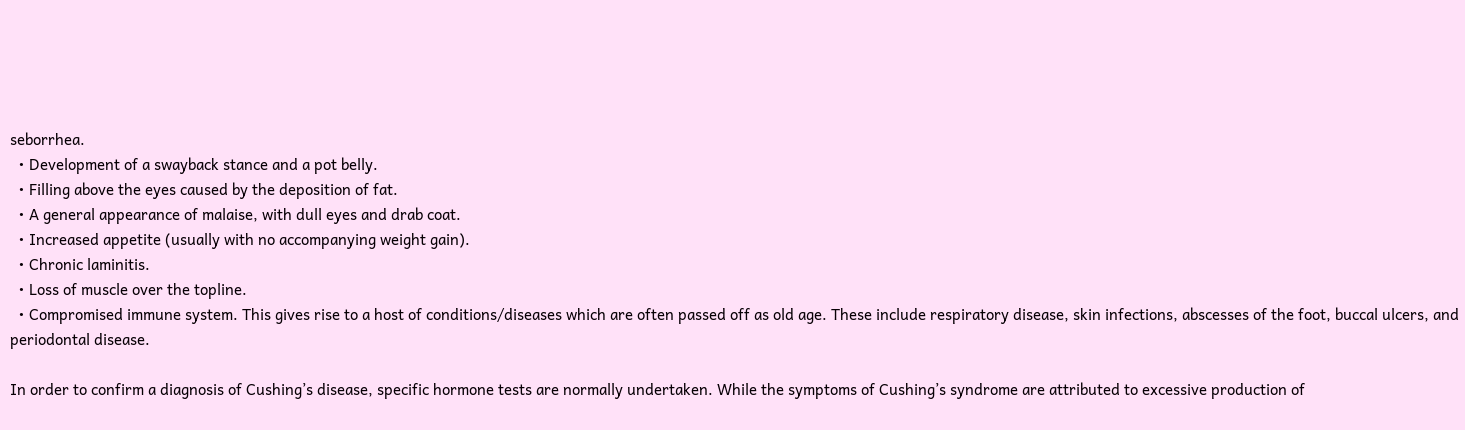seborrhea.
  • Development of a swayback stance and a pot belly.
  • Filling above the eyes caused by the deposition of fat.
  • A general appearance of malaise, with dull eyes and drab coat.
  • Increased appetite (usually with no accompanying weight gain).
  • Chronic laminitis.
  • Loss of muscle over the topline.
  • Compromised immune system. This gives rise to a host of conditions/diseases which are often passed off as old age. These include respiratory disease, skin infections, abscesses of the foot, buccal ulcers, and periodontal disease.

In order to confirm a diagnosis of Cushing’s disease, specific hormone tests are normally undertaken. While the symptoms of Cushing’s syndrome are attributed to excessive production of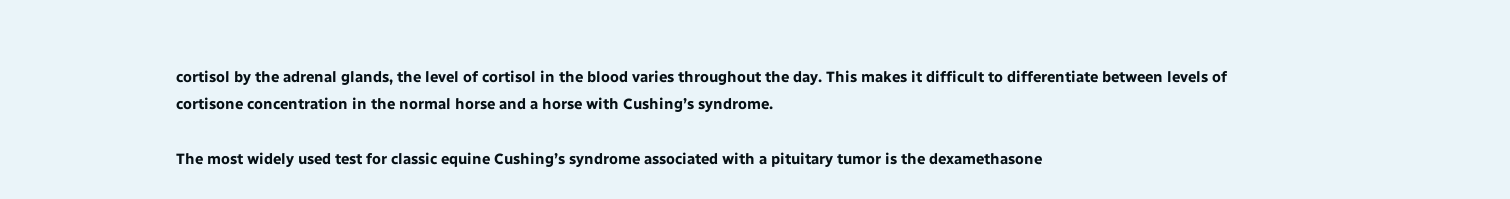cortisol by the adrenal glands, the level of cortisol in the blood varies throughout the day. This makes it difficult to differentiate between levels of cortisone concentration in the normal horse and a horse with Cushing’s syndrome.

The most widely used test for classic equine Cushing’s syndrome associated with a pituitary tumor is the dexamethasone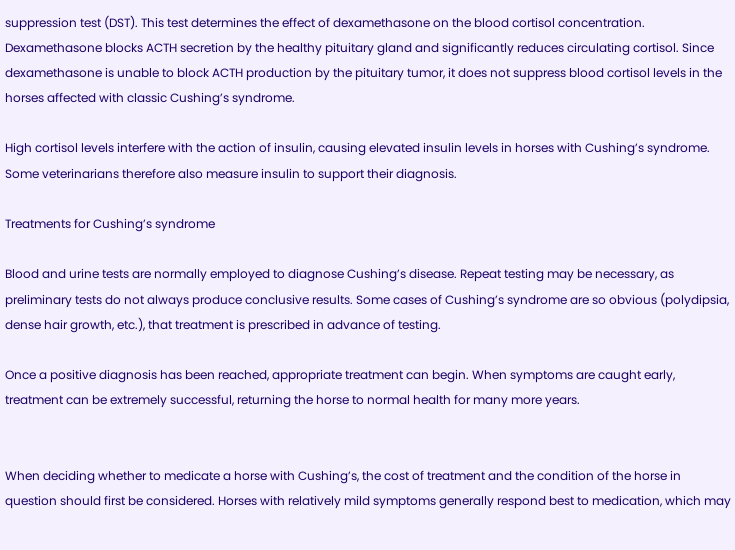suppression test (DST). This test determines the effect of dexamethasone on the blood cortisol concentration. Dexamethasone blocks ACTH secretion by the healthy pituitary gland and significantly reduces circulating cortisol. Since dexamethasone is unable to block ACTH production by the pituitary tumor, it does not suppress blood cortisol levels in the horses affected with classic Cushing’s syndrome.

High cortisol levels interfere with the action of insulin, causing elevated insulin levels in horses with Cushing’s syndrome. Some veterinarians therefore also measure insulin to support their diagnosis.

Treatments for Cushing’s syndrome

Blood and urine tests are normally employed to diagnose Cushing’s disease. Repeat testing may be necessary, as preliminary tests do not always produce conclusive results. Some cases of Cushing’s syndrome are so obvious (polydipsia, dense hair growth, etc.), that treatment is prescribed in advance of testing.

Once a positive diagnosis has been reached, appropriate treatment can begin. When symptoms are caught early, treatment can be extremely successful, returning the horse to normal health for many more years.


When deciding whether to medicate a horse with Cushing’s, the cost of treatment and the condition of the horse in question should first be considered. Horses with relatively mild symptoms generally respond best to medication, which may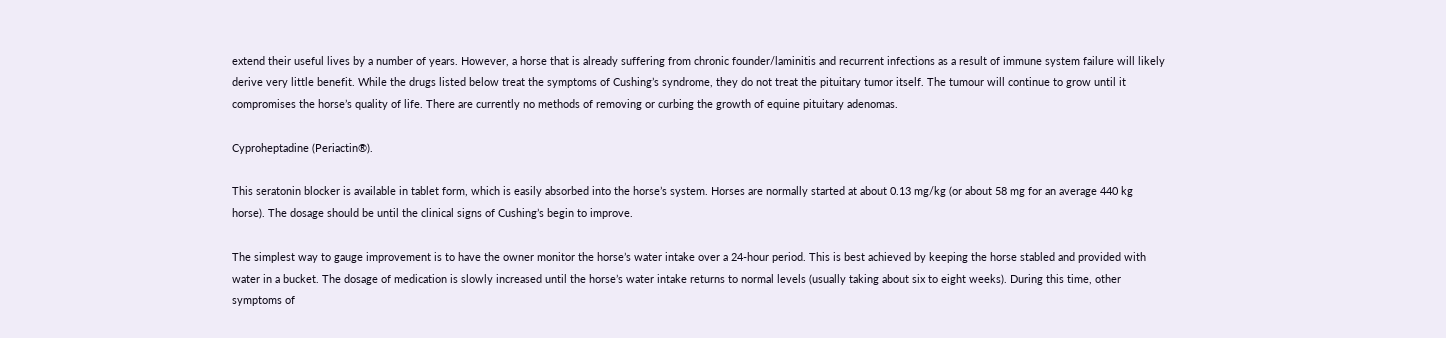extend their useful lives by a number of years. However, a horse that is already suffering from chronic founder/laminitis and recurrent infections as a result of immune system failure will likely derive very little benefit. While the drugs listed below treat the symptoms of Cushing’s syndrome, they do not treat the pituitary tumor itself. The tumour will continue to grow until it compromises the horse’s quality of life. There are currently no methods of removing or curbing the growth of equine pituitary adenomas.

Cyproheptadine (Periactin®).

This seratonin blocker is available in tablet form, which is easily absorbed into the horse’s system. Horses are normally started at about 0.13 mg/kg (or about 58 mg for an average 440 kg horse). The dosage should be until the clinical signs of Cushing’s begin to improve.

The simplest way to gauge improvement is to have the owner monitor the horse’s water intake over a 24-hour period. This is best achieved by keeping the horse stabled and provided with water in a bucket. The dosage of medication is slowly increased until the horse’s water intake returns to normal levels (usually taking about six to eight weeks). During this time, other symptoms of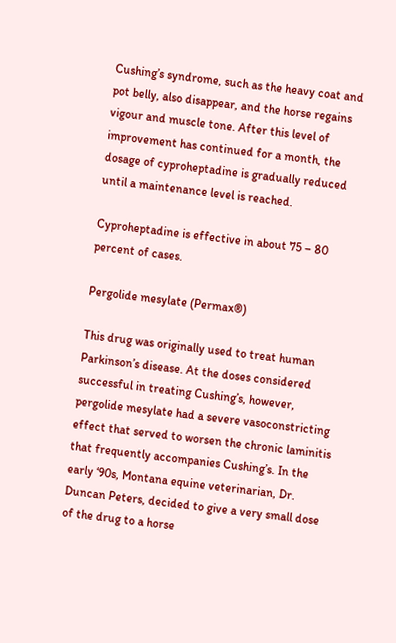Cushing’s syndrome, such as the heavy coat and pot belly, also disappear, and the horse regains vigour and muscle tone. After this level of improvement has continued for a month, the dosage of cyproheptadine is gradually reduced until a maintenance level is reached.

Cyproheptadine is effective in about 75 – 80 percent of cases.

Pergolide mesylate (Permax®)

This drug was originally used to treat human Parkinson’s disease. At the doses considered successful in treating Cushing’s, however, pergolide mesylate had a severe vasoconstricting effect that served to worsen the chronic laminitis that frequently accompanies Cushing’s. In the early ‘90s, Montana equine veterinarian, Dr. Duncan Peters, decided to give a very small dose of the drug to a horse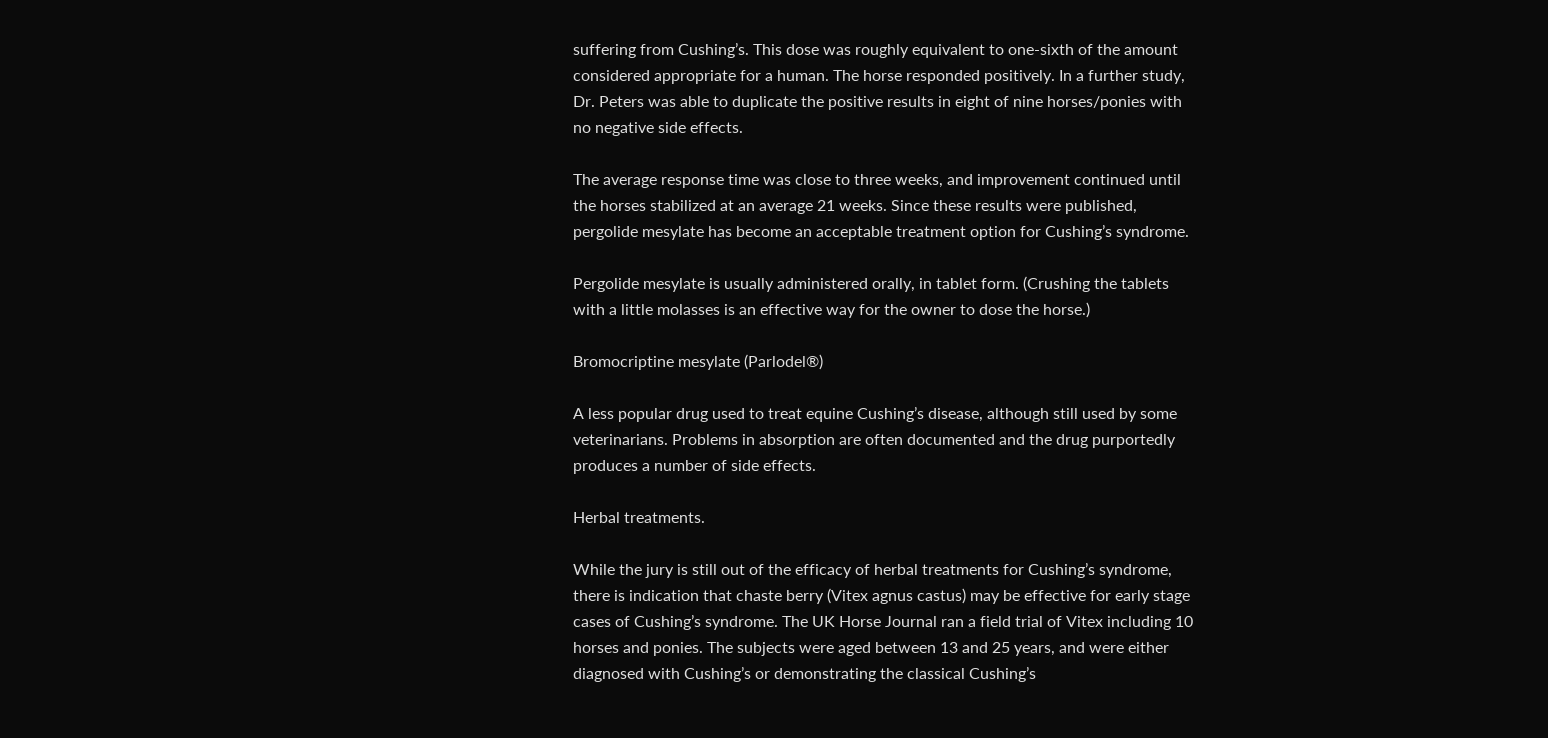suffering from Cushing’s. This dose was roughly equivalent to one-sixth of the amount considered appropriate for a human. The horse responded positively. In a further study, Dr. Peters was able to duplicate the positive results in eight of nine horses/ponies with no negative side effects.

The average response time was close to three weeks, and improvement continued until the horses stabilized at an average 21 weeks. Since these results were published, pergolide mesylate has become an acceptable treatment option for Cushing’s syndrome.

Pergolide mesylate is usually administered orally, in tablet form. (Crushing the tablets with a little molasses is an effective way for the owner to dose the horse.)

Bromocriptine mesylate (Parlodel®)

A less popular drug used to treat equine Cushing’s disease, although still used by some veterinarians. Problems in absorption are often documented and the drug purportedly produces a number of side effects.

Herbal treatments.

While the jury is still out of the efficacy of herbal treatments for Cushing’s syndrome, there is indication that chaste berry (Vitex agnus castus) may be effective for early stage cases of Cushing’s syndrome. The UK Horse Journal ran a field trial of Vitex including 10 horses and ponies. The subjects were aged between 13 and 25 years, and were either diagnosed with Cushing’s or demonstrating the classical Cushing’s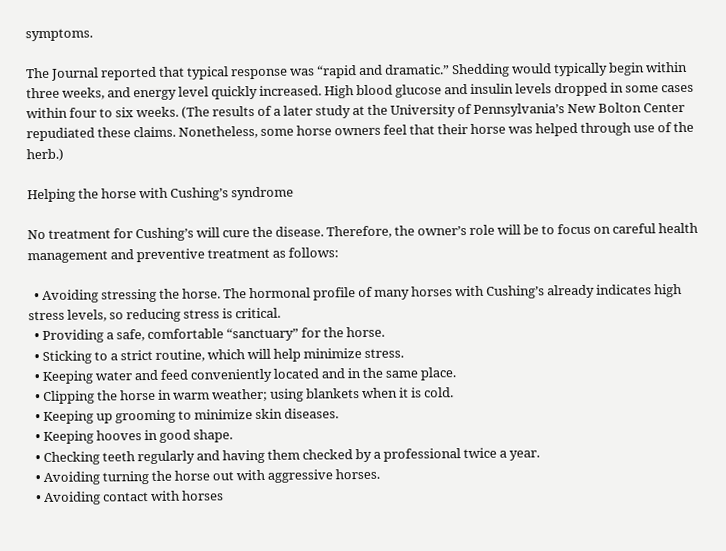symptoms.

The Journal reported that typical response was “rapid and dramatic.” Shedding would typically begin within three weeks, and energy level quickly increased. High blood glucose and insulin levels dropped in some cases within four to six weeks. (The results of a later study at the University of Pennsylvania’s New Bolton Center repudiated these claims. Nonetheless, some horse owners feel that their horse was helped through use of the herb.)

Helping the horse with Cushing’s syndrome

No treatment for Cushing’s will cure the disease. Therefore, the owner’s role will be to focus on careful health management and preventive treatment as follows:

  • Avoiding stressing the horse. The hormonal profile of many horses with Cushing’s already indicates high stress levels, so reducing stress is critical.
  • Providing a safe, comfortable “sanctuary” for the horse.
  • Sticking to a strict routine, which will help minimize stress.
  • Keeping water and feed conveniently located and in the same place.
  • Clipping the horse in warm weather; using blankets when it is cold.
  • Keeping up grooming to minimize skin diseases.
  • Keeping hooves in good shape.
  • Checking teeth regularly and having them checked by a professional twice a year.
  • Avoiding turning the horse out with aggressive horses.
  • Avoiding contact with horses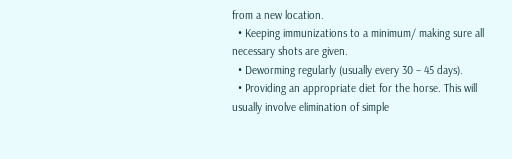from a new location.
  • Keeping immunizations to a minimum/ making sure all necessary shots are given.
  • Deworming regularly (usually every 30 – 45 days).
  • Providing an appropriate diet for the horse. This will usually involve elimination of simple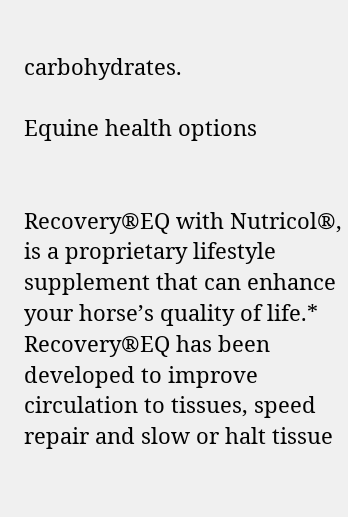carbohydrates.

Equine health options


Recovery®EQ with Nutricol®, is a proprietary lifestyle supplement that can enhance your horse’s quality of life.* Recovery®EQ has been developed to improve circulation to tissues, speed repair and slow or halt tissue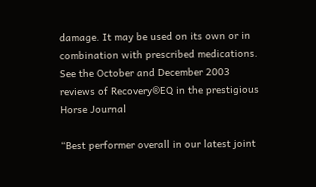damage. It may be used on its own or in combination with prescribed medications. See the October and December 2003 reviews of Recovery®EQ in the prestigious Horse Journal

“Best performer overall in our latest joint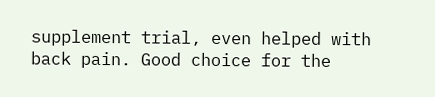supplement trial, even helped with back pain. Good choice for the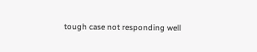tough case not responding well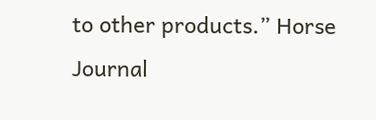to other products.” Horse Journal